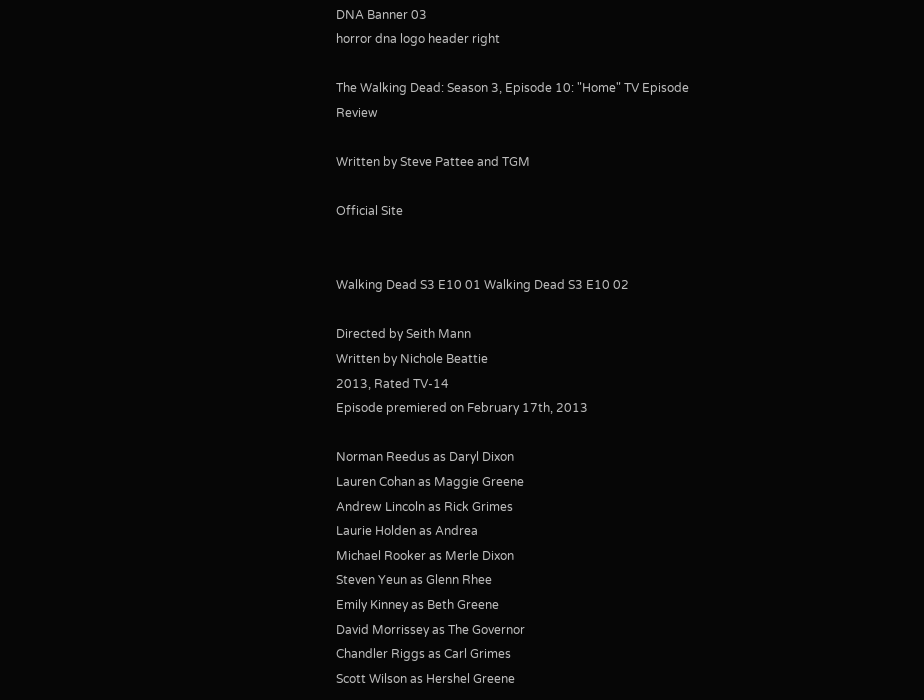DNA Banner 03
horror dna logo header right

The Walking Dead: Season 3, Episode 10: "Home" TV Episode Review

Written by Steve Pattee and TGM

Official Site


Walking Dead S3 E10 01 Walking Dead S3 E10 02

Directed by Seith Mann
Written by Nichole Beattie
2013, Rated TV-14
Episode premiered on February 17th, 2013

Norman Reedus as Daryl Dixon
Lauren Cohan as Maggie Greene
Andrew Lincoln as Rick Grimes
Laurie Holden as Andrea
Michael Rooker as Merle Dixon
Steven Yeun as Glenn Rhee
Emily Kinney as Beth Greene
David Morrissey as The Governor
Chandler Riggs as Carl Grimes
Scott Wilson as Hershel Greene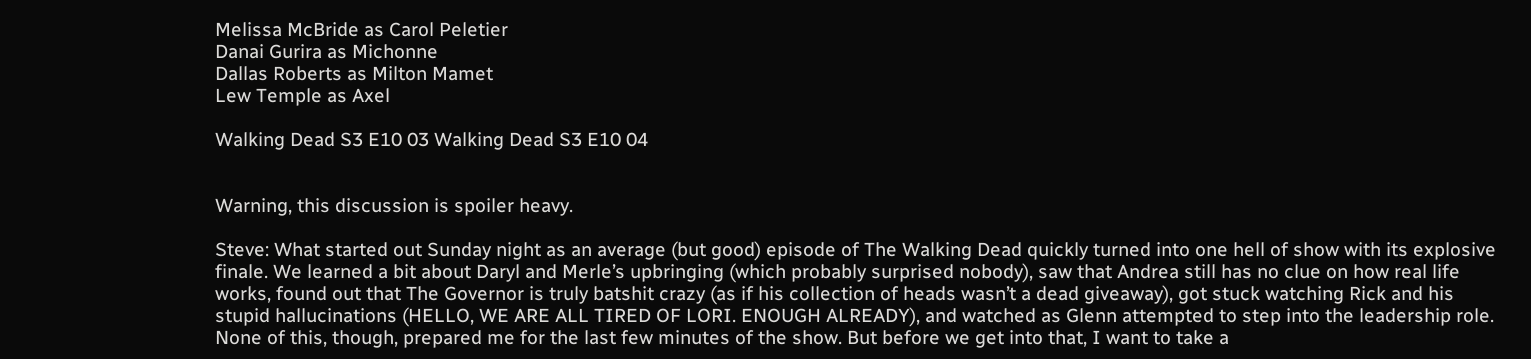Melissa McBride as Carol Peletier
Danai Gurira as Michonne
Dallas Roberts as Milton Mamet
Lew Temple as Axel

Walking Dead S3 E10 03 Walking Dead S3 E10 04


Warning, this discussion is spoiler heavy.

Steve: What started out Sunday night as an average (but good) episode of The Walking Dead quickly turned into one hell of show with its explosive finale. We learned a bit about Daryl and Merle’s upbringing (which probably surprised nobody), saw that Andrea still has no clue on how real life works, found out that The Governor is truly batshit crazy (as if his collection of heads wasn’t a dead giveaway), got stuck watching Rick and his stupid hallucinations (HELLO, WE ARE ALL TIRED OF LORI. ENOUGH ALREADY), and watched as Glenn attempted to step into the leadership role. None of this, though, prepared me for the last few minutes of the show. But before we get into that, I want to take a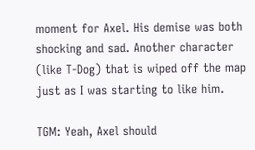moment for Axel. His demise was both shocking and sad. Another character (like T-Dog) that is wiped off the map just as I was starting to like him.

TGM: Yeah, Axel should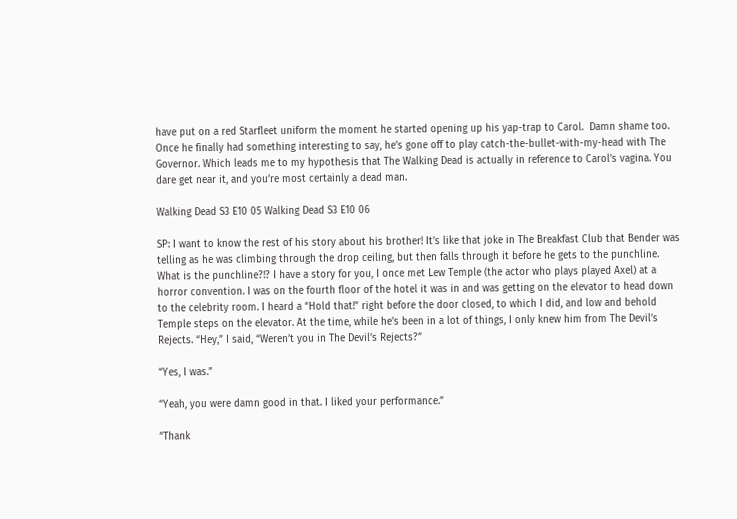have put on a red Starfleet uniform the moment he started opening up his yap-trap to Carol.  Damn shame too.  Once he finally had something interesting to say, he’s gone off to play catch-the-bullet-with-my-head with The Governor. Which leads me to my hypothesis that The Walking Dead is actually in reference to Carol’s vagina. You dare get near it, and you’re most certainly a dead man.

Walking Dead S3 E10 05 Walking Dead S3 E10 06

SP: I want to know the rest of his story about his brother! It’s like that joke in The Breakfast Club that Bender was telling as he was climbing through the drop ceiling, but then falls through it before he gets to the punchline. What is the punchline?!? I have a story for you, I once met Lew Temple (the actor who plays played Axel) at a horror convention. I was on the fourth floor of the hotel it was in and was getting on the elevator to head down to the celebrity room. I heard a “Hold that!” right before the door closed, to which I did, and low and behold Temple steps on the elevator. At the time, while he’s been in a lot of things, I only knew him from The Devil’s Rejects. “Hey,” I said, “Weren’t you in The Devil’s Rejects?”

“Yes, I was.”

“Yeah, you were damn good in that. I liked your performance.”

“Thank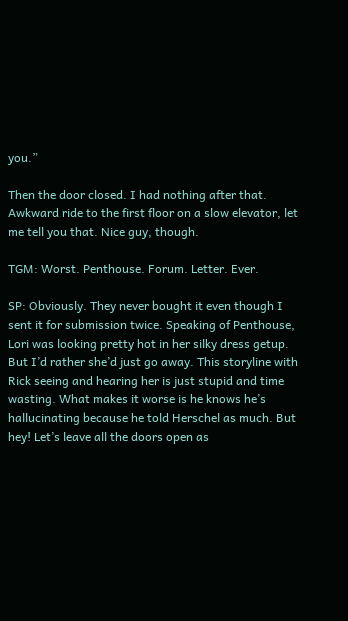you.”

Then the door closed. I had nothing after that. Awkward ride to the first floor on a slow elevator, let me tell you that. Nice guy, though.

TGM: Worst. Penthouse. Forum. Letter. Ever.

SP: Obviously. They never bought it even though I sent it for submission twice. Speaking of Penthouse, Lori was looking pretty hot in her silky dress getup. But I’d rather she’d just go away. This storyline with Rick seeing and hearing her is just stupid and time wasting. What makes it worse is he knows he’s hallucinating because he told Herschel as much. But hey! Let’s leave all the doors open as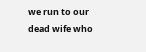we run to our dead wife who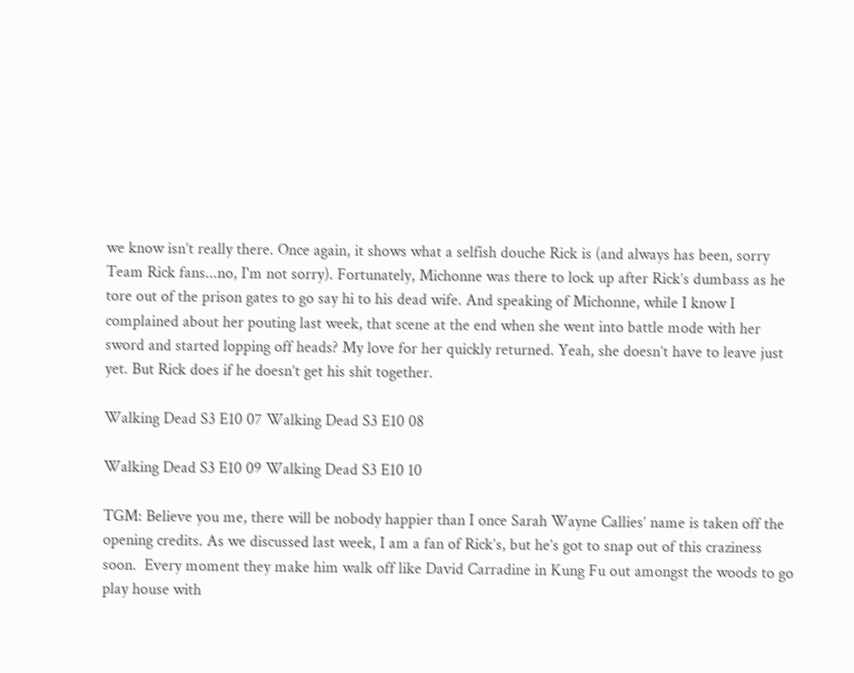we know isn’t really there. Once again, it shows what a selfish douche Rick is (and always has been, sorry Team Rick fans...no, I'm not sorry). Fortunately, Michonne was there to lock up after Rick’s dumbass as he tore out of the prison gates to go say hi to his dead wife. And speaking of Michonne, while I know I complained about her pouting last week, that scene at the end when she went into battle mode with her sword and started lopping off heads? My love for her quickly returned. Yeah, she doesn’t have to leave just yet. But Rick does if he doesn’t get his shit together.

Walking Dead S3 E10 07 Walking Dead S3 E10 08

Walking Dead S3 E10 09 Walking Dead S3 E10 10

TGM: Believe you me, there will be nobody happier than I once Sarah Wayne Callies’ name is taken off the opening credits. As we discussed last week, I am a fan of Rick’s, but he’s got to snap out of this craziness soon.  Every moment they make him walk off like David Carradine in Kung Fu out amongst the woods to go play house with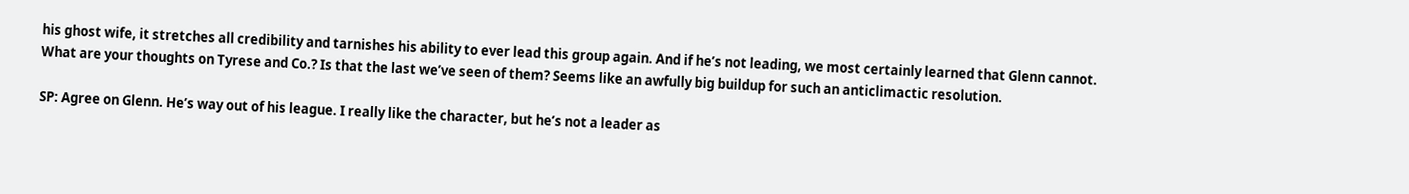his ghost wife, it stretches all credibility and tarnishes his ability to ever lead this group again. And if he’s not leading, we most certainly learned that Glenn cannot. What are your thoughts on Tyrese and Co.? Is that the last we’ve seen of them? Seems like an awfully big buildup for such an anticlimactic resolution.

SP: Agree on Glenn. He’s way out of his league. I really like the character, but he’s not a leader as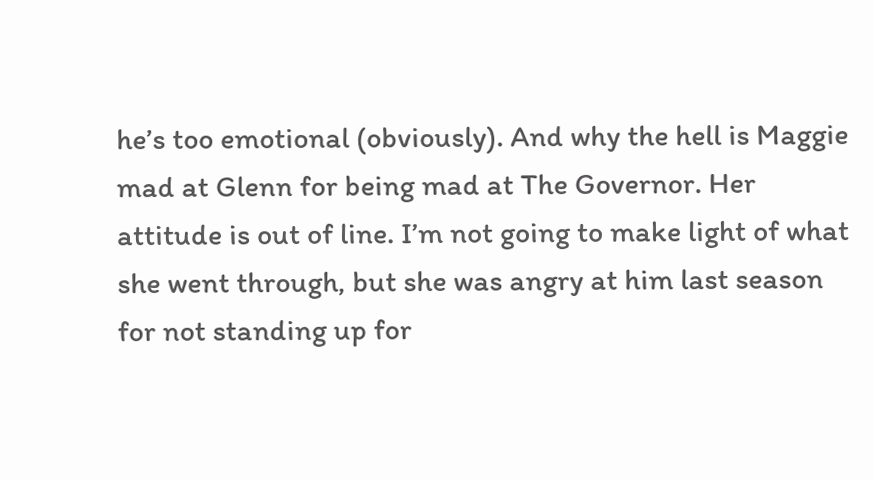he’s too emotional (obviously). And why the hell is Maggie mad at Glenn for being mad at The Governor. Her attitude is out of line. I’m not going to make light of what she went through, but she was angry at him last season for not standing up for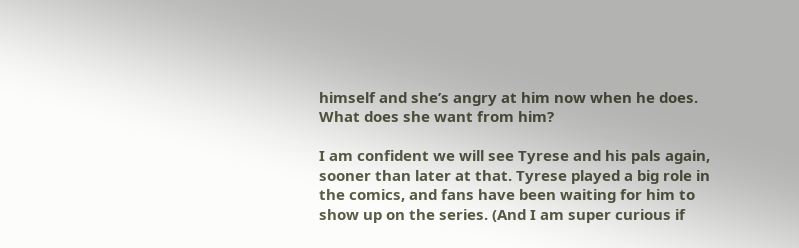himself and she’s angry at him now when he does. What does she want from him?

I am confident we will see Tyrese and his pals again, sooner than later at that. Tyrese played a big role in the comics, and fans have been waiting for him to show up on the series. (And I am super curious if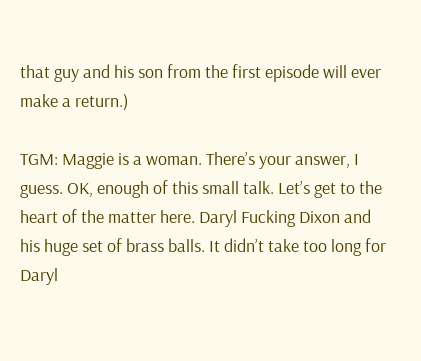that guy and his son from the first episode will ever make a return.)

TGM: Maggie is a woman. There’s your answer, I guess. OK, enough of this small talk. Let’s get to the heart of the matter here. Daryl Fucking Dixon and his huge set of brass balls. It didn’t take too long for Daryl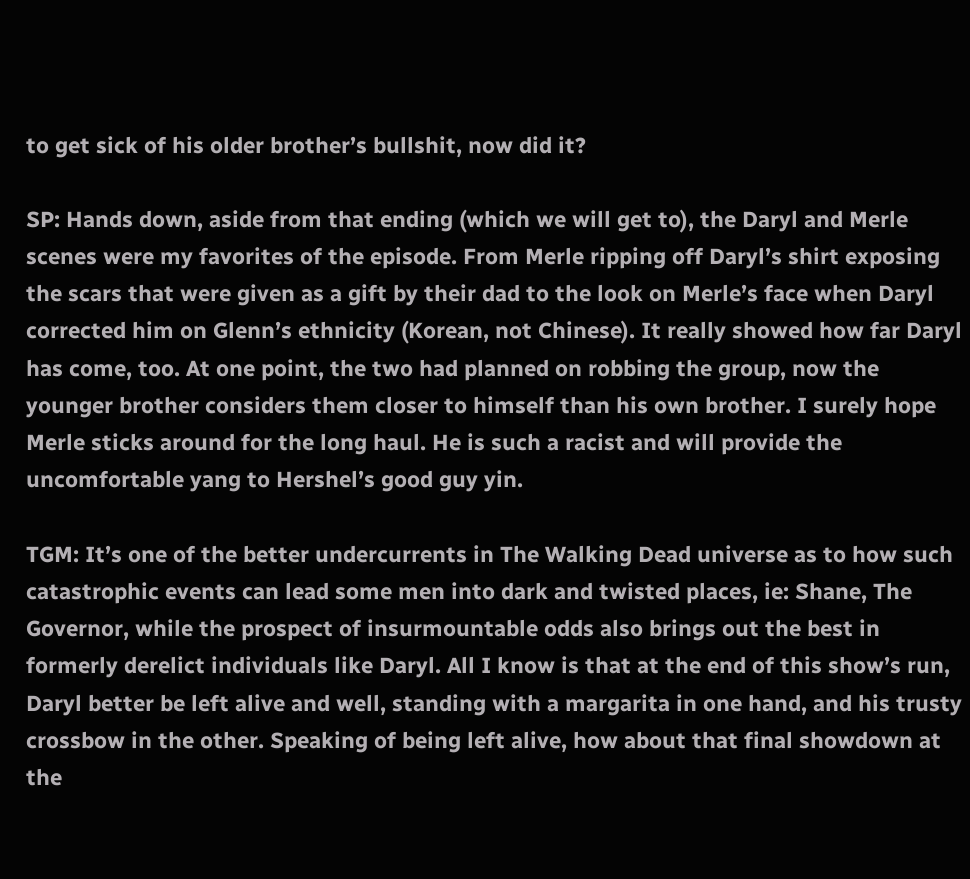to get sick of his older brother’s bullshit, now did it?

SP: Hands down, aside from that ending (which we will get to), the Daryl and Merle scenes were my favorites of the episode. From Merle ripping off Daryl’s shirt exposing the scars that were given as a gift by their dad to the look on Merle’s face when Daryl corrected him on Glenn’s ethnicity (Korean, not Chinese). It really showed how far Daryl has come, too. At one point, the two had planned on robbing the group, now the younger brother considers them closer to himself than his own brother. I surely hope Merle sticks around for the long haul. He is such a racist and will provide the uncomfortable yang to Hershel’s good guy yin.

TGM: It’s one of the better undercurrents in The Walking Dead universe as to how such catastrophic events can lead some men into dark and twisted places, ie: Shane, The Governor, while the prospect of insurmountable odds also brings out the best in formerly derelict individuals like Daryl. All I know is that at the end of this show’s run, Daryl better be left alive and well, standing with a margarita in one hand, and his trusty crossbow in the other. Speaking of being left alive, how about that final showdown at the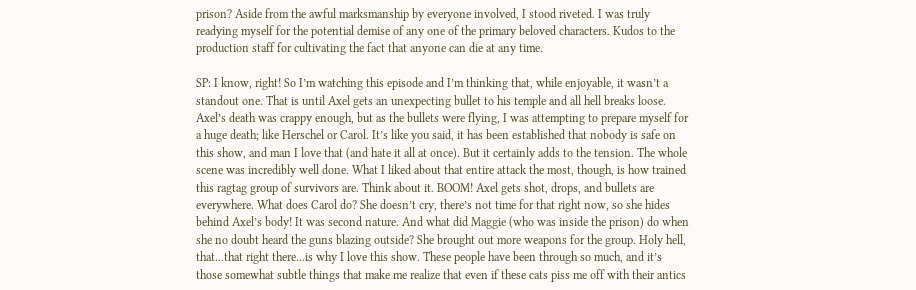prison? Aside from the awful marksmanship by everyone involved, I stood riveted. I was truly readying myself for the potential demise of any one of the primary beloved characters. Kudos to the production staff for cultivating the fact that anyone can die at any time.

SP: I know, right! So I’m watching this episode and I’m thinking that, while enjoyable, it wasn’t a standout one. That is until Axel gets an unexpecting bullet to his temple and all hell breaks loose. Axel’s death was crappy enough, but as the bullets were flying, I was attempting to prepare myself for a huge death; like Herschel or Carol. It’s like you said, it has been established that nobody is safe on this show, and man I love that (and hate it all at once). But it certainly adds to the tension. The whole scene was incredibly well done. What I liked about that entire attack the most, though, is how trained this ragtag group of survivors are. Think about it. BOOM! Axel gets shot, drops, and bullets are everywhere. What does Carol do? She doesn’t cry, there’s not time for that right now, so she hides behind Axel’s body! It was second nature. And what did Maggie (who was inside the prison) do when she no doubt heard the guns blazing outside? She brought out more weapons for the group. Holy hell, that...that right there...is why I love this show. These people have been through so much, and it’s those somewhat subtle things that make me realize that even if these cats piss me off with their antics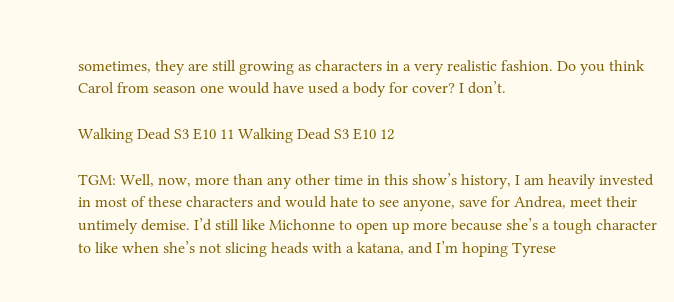sometimes, they are still growing as characters in a very realistic fashion. Do you think Carol from season one would have used a body for cover? I don’t.

Walking Dead S3 E10 11 Walking Dead S3 E10 12

TGM: Well, now, more than any other time in this show’s history, I am heavily invested in most of these characters and would hate to see anyone, save for Andrea, meet their untimely demise. I’d still like Michonne to open up more because she’s a tough character to like when she’s not slicing heads with a katana, and I’m hoping Tyrese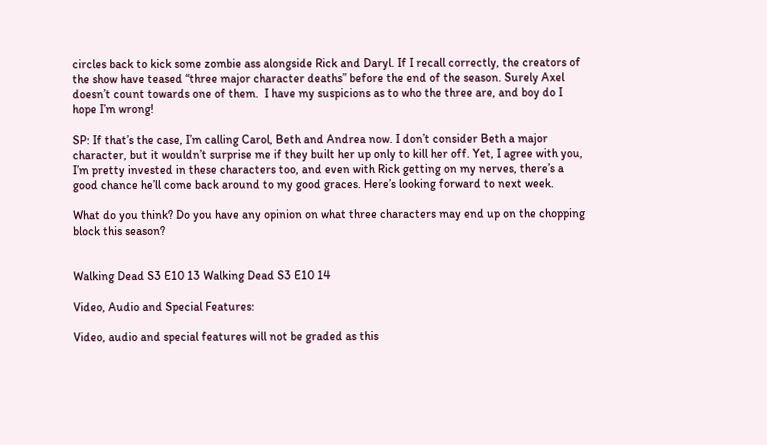circles back to kick some zombie ass alongside Rick and Daryl. If I recall correctly, the creators of the show have teased “three major character deaths” before the end of the season. Surely Axel doesn’t count towards one of them.  I have my suspicions as to who the three are, and boy do I hope I’m wrong!

SP: If that’s the case, I’m calling Carol, Beth and Andrea now. I don’t consider Beth a major character, but it wouldn’t surprise me if they built her up only to kill her off. Yet, I agree with you, I’m pretty invested in these characters too, and even with Rick getting on my nerves, there’s a good chance he’ll come back around to my good graces. Here’s looking forward to next week.

What do you think? Do you have any opinion on what three characters may end up on the chopping block this season?


Walking Dead S3 E10 13 Walking Dead S3 E10 14

Video, Audio and Special Features:

Video, audio and special features will not be graded as this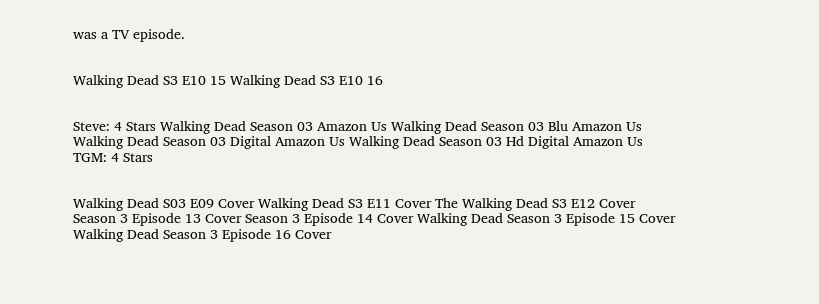was a TV episode.


Walking Dead S3 E10 15 Walking Dead S3 E10 16


Steve: 4 Stars Walking Dead Season 03 Amazon Us Walking Dead Season 03 Blu Amazon Us Walking Dead Season 03 Digital Amazon Us Walking Dead Season 03 Hd Digital Amazon Us
TGM: 4 Stars


Walking Dead S03 E09 Cover Walking Dead S3 E11 Cover The Walking Dead S3 E12 Cover Season 3 Episode 13 Cover Season 3 Episode 14 Cover Walking Dead Season 3 Episode 15 Cover Walking Dead Season 3 Episode 16 Cover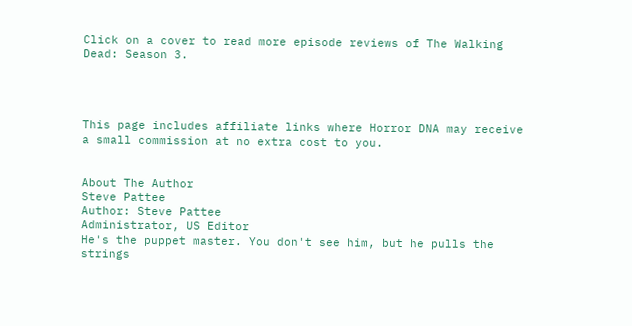Click on a cover to read more episode reviews of The Walking Dead: Season 3.




This page includes affiliate links where Horror DNA may receive a small commission at no extra cost to you.


About The Author
Steve Pattee
Author: Steve Pattee
Administrator, US Editor
He's the puppet master. You don't see him, but he pulls the strings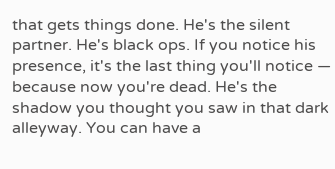that gets things done. He's the silent partner. He's black ops. If you notice his presence, it's the last thing you'll notice — because now you're dead. He's the shadow you thought you saw in that dark alleyway. You can have a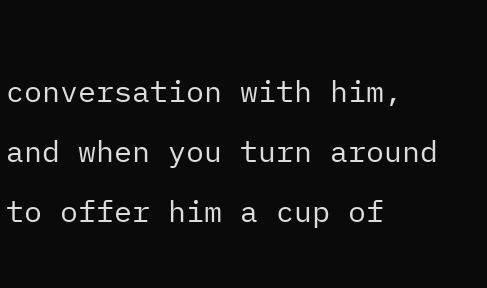conversation with him, and when you turn around to offer him a cup of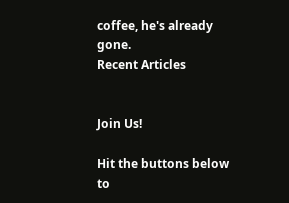coffee, he's already gone.
Recent Articles


Join Us!

Hit the buttons below to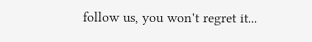follow us, you won't regret it...